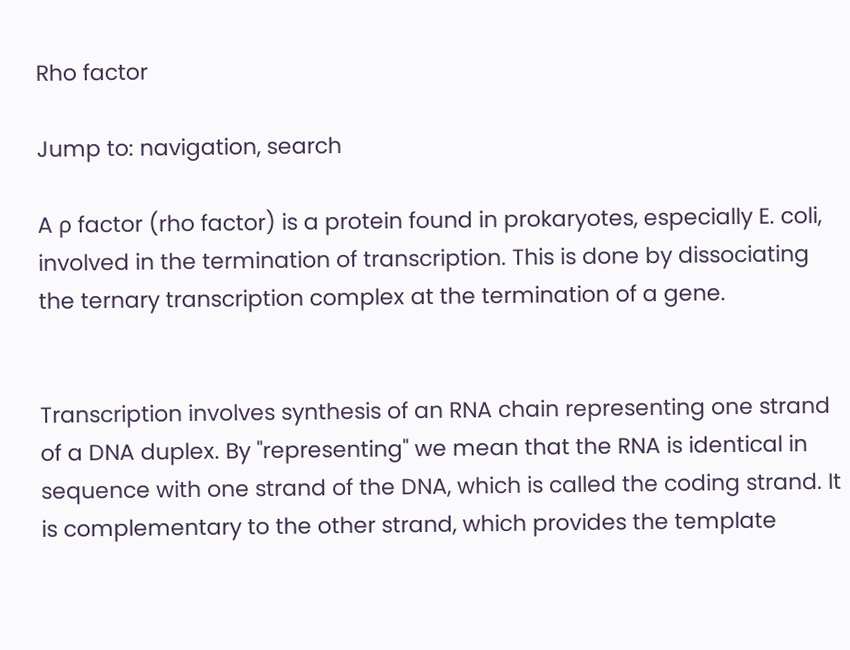Rho factor

Jump to: navigation, search

A ρ factor (rho factor) is a protein found in prokaryotes, especially E. coli, involved in the termination of transcription. This is done by dissociating the ternary transcription complex at the termination of a gene.


Transcription involves synthesis of an RNA chain representing one strand of a DNA duplex. By "representing" we mean that the RNA is identical in sequence with one strand of the DNA, which is called the coding strand. It is complementary to the other strand, which provides the template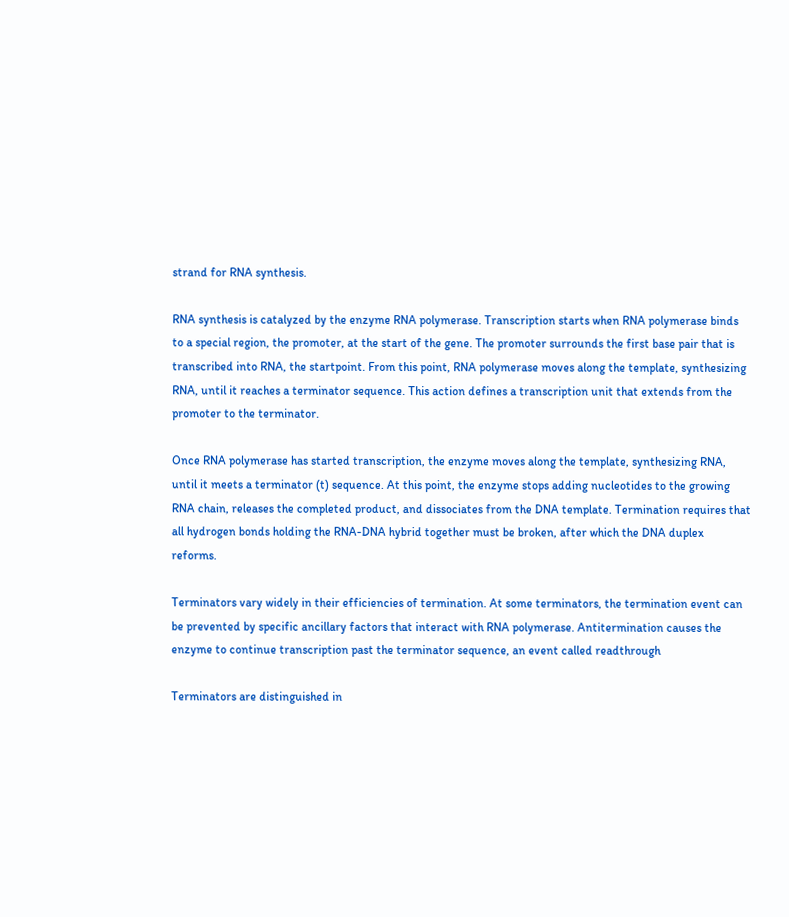strand for RNA synthesis.

RNA synthesis is catalyzed by the enzyme RNA polymerase. Transcription starts when RNA polymerase binds to a special region, the promoter, at the start of the gene. The promoter surrounds the first base pair that is transcribed into RNA, the startpoint. From this point, RNA polymerase moves along the template, synthesizing RNA, until it reaches a terminator sequence. This action defines a transcription unit that extends from the promoter to the terminator.

Once RNA polymerase has started transcription, the enzyme moves along the template, synthesizing RNA, until it meets a terminator (t) sequence. At this point, the enzyme stops adding nucleotides to the growing RNA chain, releases the completed product, and dissociates from the DNA template. Termination requires that all hydrogen bonds holding the RNA-DNA hybrid together must be broken, after which the DNA duplex reforms.

Terminators vary widely in their efficiencies of termination. At some terminators, the termination event can be prevented by specific ancillary factors that interact with RNA polymerase. Antitermination causes the enzyme to continue transcription past the terminator sequence, an event called readthrough

Terminators are distinguished in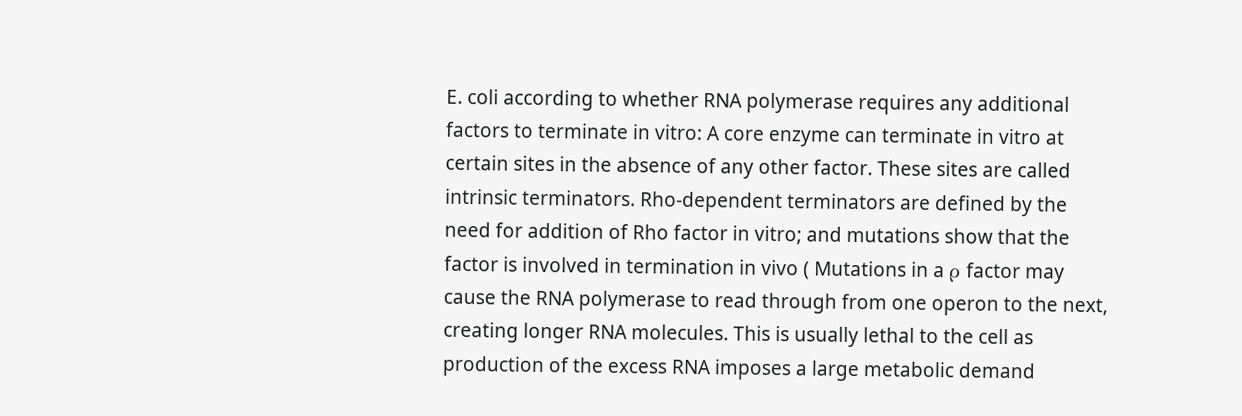E. coli according to whether RNA polymerase requires any additional factors to terminate in vitro: A core enzyme can terminate in vitro at certain sites in the absence of any other factor. These sites are called intrinsic terminators. Rho-dependent terminators are defined by the need for addition of Rho factor in vitro; and mutations show that the factor is involved in termination in vivo ( Mutations in a ρ factor may cause the RNA polymerase to read through from one operon to the next, creating longer RNA molecules. This is usually lethal to the cell as production of the excess RNA imposes a large metabolic demand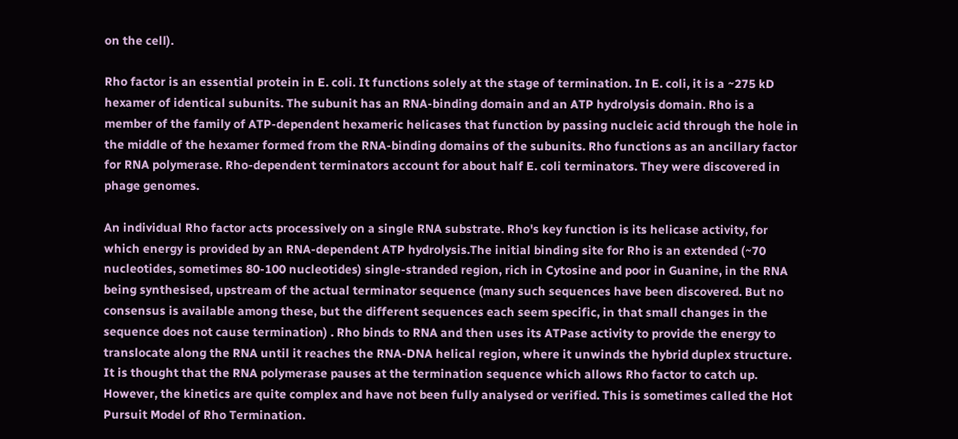on the cell).

Rho factor is an essential protein in E. coli. It functions solely at the stage of termination. In E. coli, it is a ~275 kD hexamer of identical subunits. The subunit has an RNA-binding domain and an ATP hydrolysis domain. Rho is a member of the family of ATP-dependent hexameric helicases that function by passing nucleic acid through the hole in the middle of the hexamer formed from the RNA-binding domains of the subunits. Rho functions as an ancillary factor for RNA polymerase. Rho-dependent terminators account for about half E. coli terminators. They were discovered in phage genomes.

An individual Rho factor acts processively on a single RNA substrate. Rho's key function is its helicase activity, for which energy is provided by an RNA-dependent ATP hydrolysis.The initial binding site for Rho is an extended (~70 nucleotides, sometimes 80-100 nucleotides) single-stranded region, rich in Cytosine and poor in Guanine, in the RNA being synthesised, upstream of the actual terminator sequence (many such sequences have been discovered. But no consensus is available among these, but the different sequences each seem specific, in that small changes in the sequence does not cause termination) . Rho binds to RNA and then uses its ATPase activity to provide the energy to translocate along the RNA until it reaches the RNA-DNA helical region, where it unwinds the hybrid duplex structure. It is thought that the RNA polymerase pauses at the termination sequence which allows Rho factor to catch up. However, the kinetics are quite complex and have not been fully analysed or verified. This is sometimes called the Hot Pursuit Model of Rho Termination.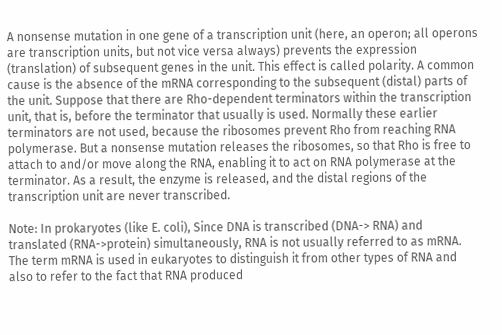A nonsense mutation in one gene of a transcription unit (here, an operon; all operons are transcription units, but not vice versa always) prevents the expression (translation) of subsequent genes in the unit. This effect is called polarity. A common cause is the absence of the mRNA corresponding to the subsequent (distal) parts of the unit. Suppose that there are Rho-dependent terminators within the transcription unit, that is, before the terminator that usually is used. Normally these earlier terminators are not used, because the ribosomes prevent Rho from reaching RNA polymerase. But a nonsense mutation releases the ribosomes, so that Rho is free to attach to and/or move along the RNA, enabling it to act on RNA polymerase at the terminator. As a result, the enzyme is released, and the distal regions of the transcription unit are never transcribed.

Note: In prokaryotes (like E. coli), Since DNA is transcribed (DNA-> RNA) and translated (RNA->protein) simultaneously, RNA is not usually referred to as mRNA. The term mRNA is used in eukaryotes to distinguish it from other types of RNA and also to refer to the fact that RNA produced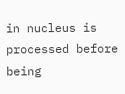in nucleus is processed before being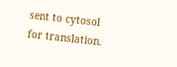sent to cytosol for translation.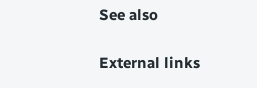See also

External links